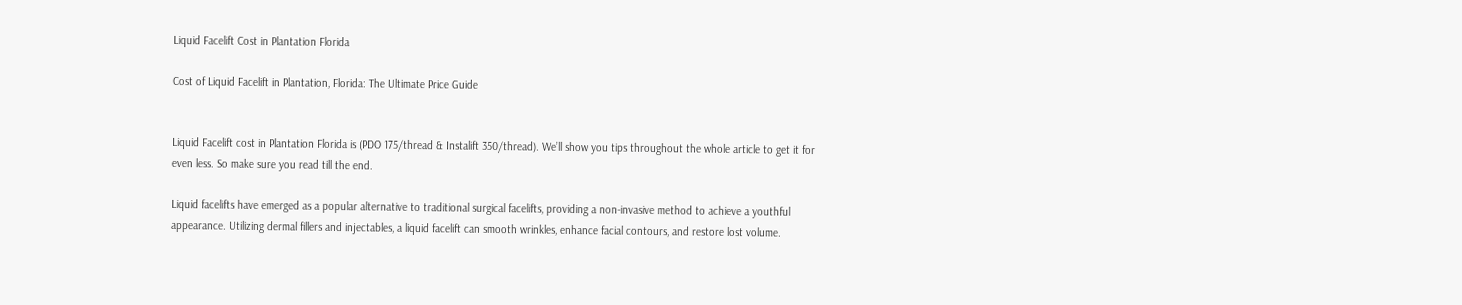Liquid Facelift Cost in Plantation Florida

Cost of Liquid Facelift in Plantation, Florida: The Ultimate Price Guide


Liquid Facelift cost in Plantation Florida is (PDO 175/thread & Instalift 350/thread). We’ll show you tips throughout the whole article to get it for even less. So make sure you read till the end.

Liquid facelifts have emerged as a popular alternative to traditional surgical facelifts, providing a non-invasive method to achieve a youthful appearance. Utilizing dermal fillers and injectables, a liquid facelift can smooth wrinkles, enhance facial contours, and restore lost volume.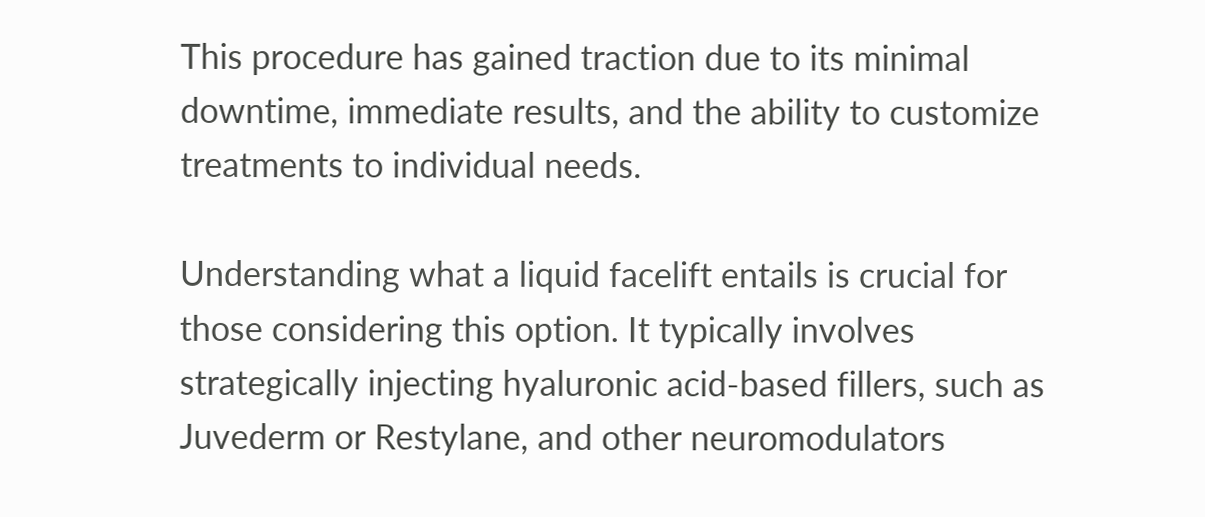This procedure has gained traction due to its minimal downtime, immediate results, and the ability to customize treatments to individual needs.

Understanding what a liquid facelift entails is crucial for those considering this option. It typically involves strategically injecting hyaluronic acid-based fillers, such as Juvederm or Restylane, and other neuromodulators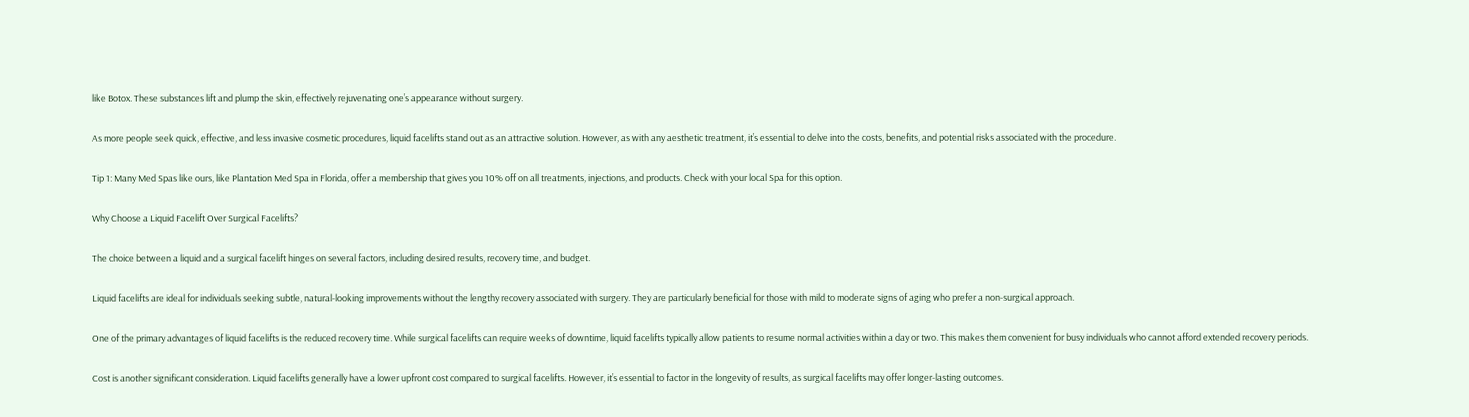like Botox. These substances lift and plump the skin, effectively rejuvenating one’s appearance without surgery.

As more people seek quick, effective, and less invasive cosmetic procedures, liquid facelifts stand out as an attractive solution. However, as with any aesthetic treatment, it’s essential to delve into the costs, benefits, and potential risks associated with the procedure.

Tip 1: Many Med Spas like ours, like Plantation Med Spa in Florida, offer a membership that gives you 10% off on all treatments, injections, and products. Check with your local Spa for this option.

Why Choose a Liquid Facelift Over Surgical Facelifts?

The choice between a liquid and a surgical facelift hinges on several factors, including desired results, recovery time, and budget.

Liquid facelifts are ideal for individuals seeking subtle, natural-looking improvements without the lengthy recovery associated with surgery. They are particularly beneficial for those with mild to moderate signs of aging who prefer a non-surgical approach.

One of the primary advantages of liquid facelifts is the reduced recovery time. While surgical facelifts can require weeks of downtime, liquid facelifts typically allow patients to resume normal activities within a day or two. This makes them convenient for busy individuals who cannot afford extended recovery periods.

Cost is another significant consideration. Liquid facelifts generally have a lower upfront cost compared to surgical facelifts. However, it’s essential to factor in the longevity of results, as surgical facelifts may offer longer-lasting outcomes.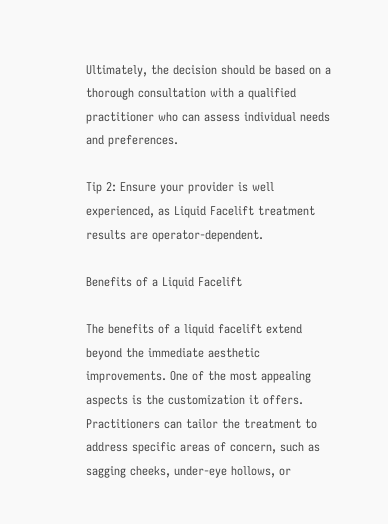Ultimately, the decision should be based on a thorough consultation with a qualified practitioner who can assess individual needs and preferences.

Tip 2: Ensure your provider is well experienced, as Liquid Facelift treatment results are operator-dependent.

Benefits of a Liquid Facelift

The benefits of a liquid facelift extend beyond the immediate aesthetic improvements. One of the most appealing aspects is the customization it offers. Practitioners can tailor the treatment to address specific areas of concern, such as sagging cheeks, under-eye hollows, or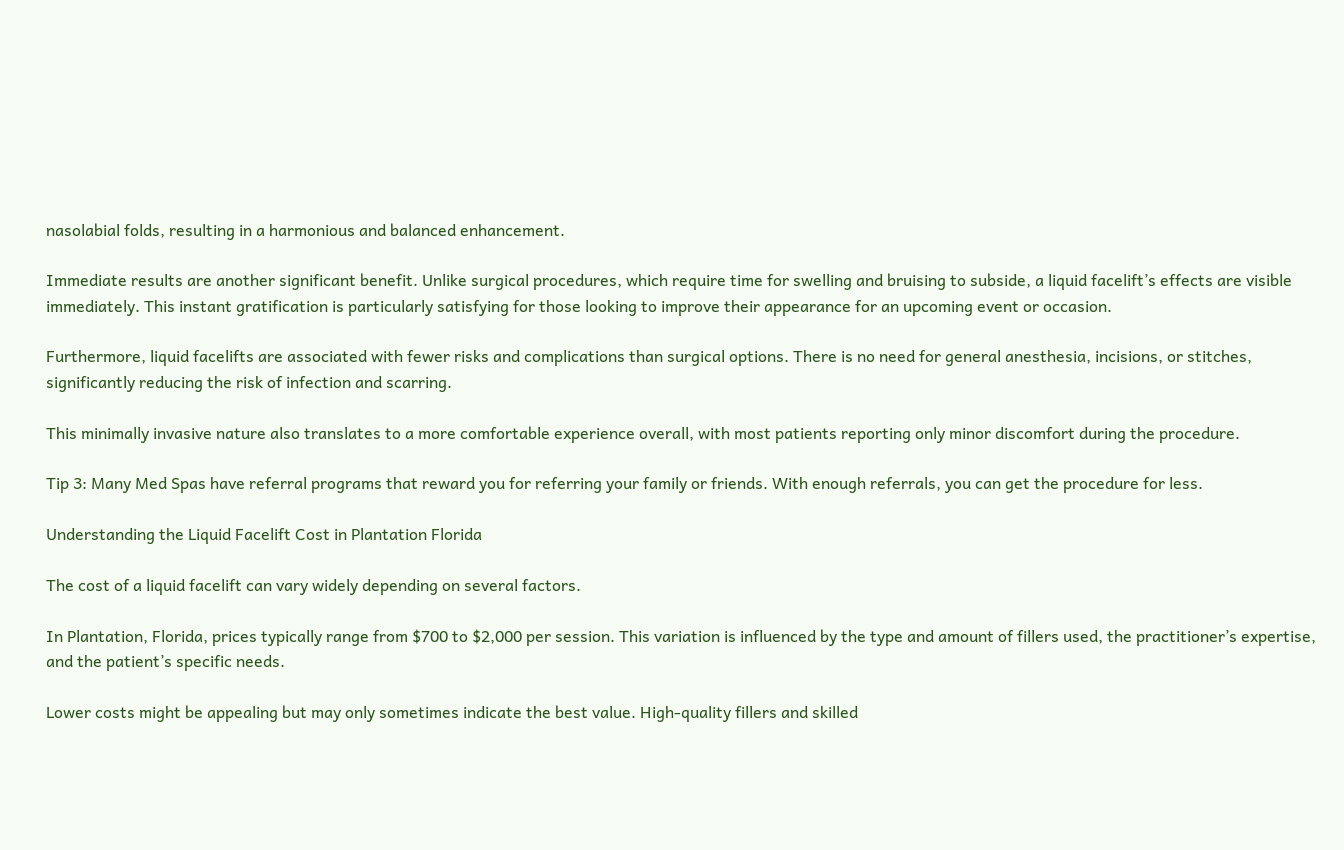nasolabial folds, resulting in a harmonious and balanced enhancement.

Immediate results are another significant benefit. Unlike surgical procedures, which require time for swelling and bruising to subside, a liquid facelift’s effects are visible immediately. This instant gratification is particularly satisfying for those looking to improve their appearance for an upcoming event or occasion.

Furthermore, liquid facelifts are associated with fewer risks and complications than surgical options. There is no need for general anesthesia, incisions, or stitches, significantly reducing the risk of infection and scarring.

This minimally invasive nature also translates to a more comfortable experience overall, with most patients reporting only minor discomfort during the procedure.

Tip 3: Many Med Spas have referral programs that reward you for referring your family or friends. With enough referrals, you can get the procedure for less.

Understanding the Liquid Facelift Cost in Plantation Florida

The cost of a liquid facelift can vary widely depending on several factors.

In Plantation, Florida, prices typically range from $700 to $2,000 per session. This variation is influenced by the type and amount of fillers used, the practitioner’s expertise, and the patient’s specific needs.

Lower costs might be appealing but may only sometimes indicate the best value. High-quality fillers and skilled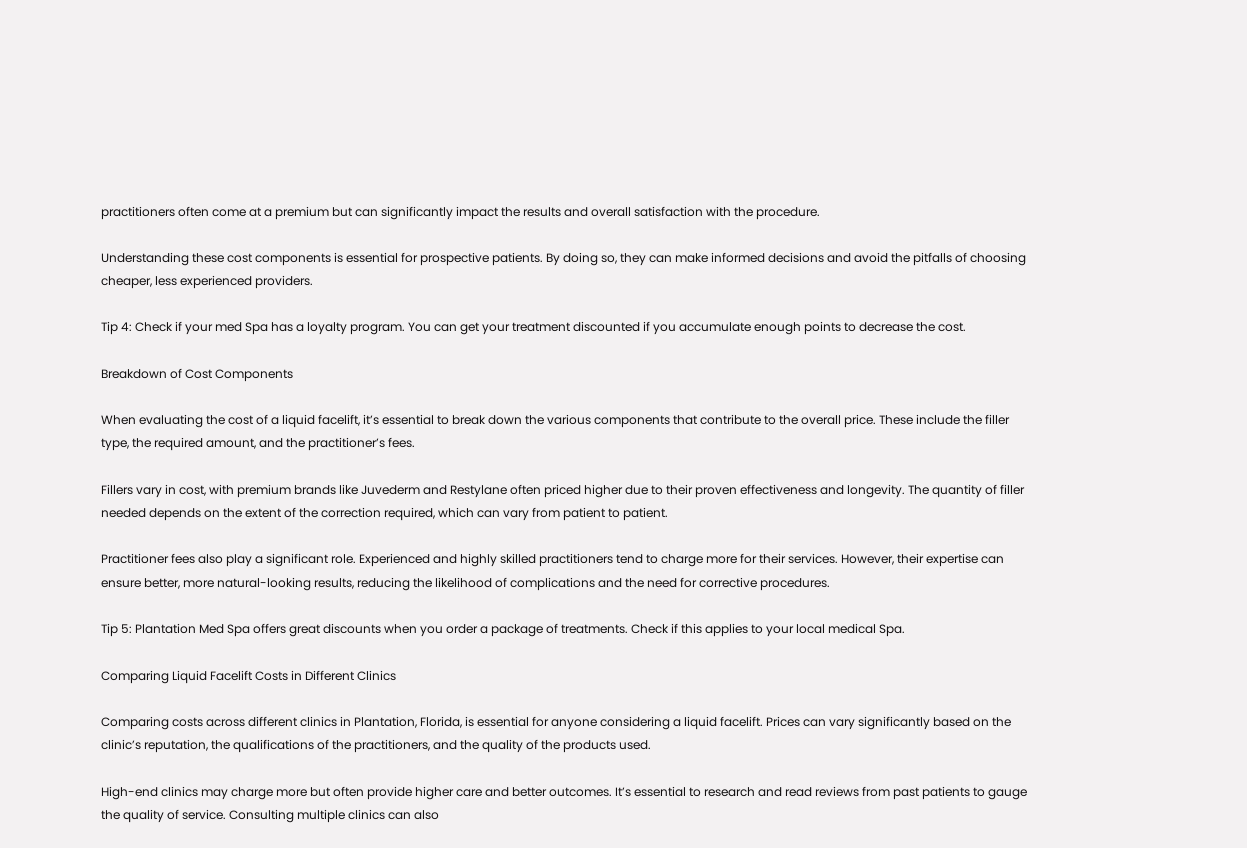practitioners often come at a premium but can significantly impact the results and overall satisfaction with the procedure.

Understanding these cost components is essential for prospective patients. By doing so, they can make informed decisions and avoid the pitfalls of choosing cheaper, less experienced providers.

Tip 4: Check if your med Spa has a loyalty program. You can get your treatment discounted if you accumulate enough points to decrease the cost.

Breakdown of Cost Components

When evaluating the cost of a liquid facelift, it’s essential to break down the various components that contribute to the overall price. These include the filler type, the required amount, and the practitioner’s fees.

Fillers vary in cost, with premium brands like Juvederm and Restylane often priced higher due to their proven effectiveness and longevity. The quantity of filler needed depends on the extent of the correction required, which can vary from patient to patient.

Practitioner fees also play a significant role. Experienced and highly skilled practitioners tend to charge more for their services. However, their expertise can ensure better, more natural-looking results, reducing the likelihood of complications and the need for corrective procedures.

Tip 5: Plantation Med Spa offers great discounts when you order a package of treatments. Check if this applies to your local medical Spa.

Comparing Liquid Facelift Costs in Different Clinics

Comparing costs across different clinics in Plantation, Florida, is essential for anyone considering a liquid facelift. Prices can vary significantly based on the clinic’s reputation, the qualifications of the practitioners, and the quality of the products used.

High-end clinics may charge more but often provide higher care and better outcomes. It’s essential to research and read reviews from past patients to gauge the quality of service. Consulting multiple clinics can also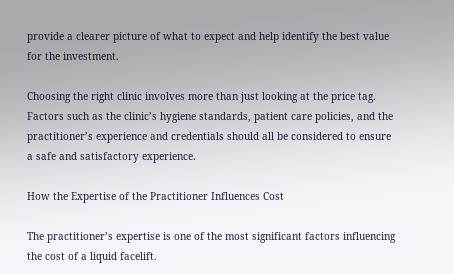provide a clearer picture of what to expect and help identify the best value for the investment.

Choosing the right clinic involves more than just looking at the price tag. Factors such as the clinic’s hygiene standards, patient care policies, and the practitioner’s experience and credentials should all be considered to ensure a safe and satisfactory experience.

How the Expertise of the Practitioner Influences Cost

The practitioner’s expertise is one of the most significant factors influencing the cost of a liquid facelift.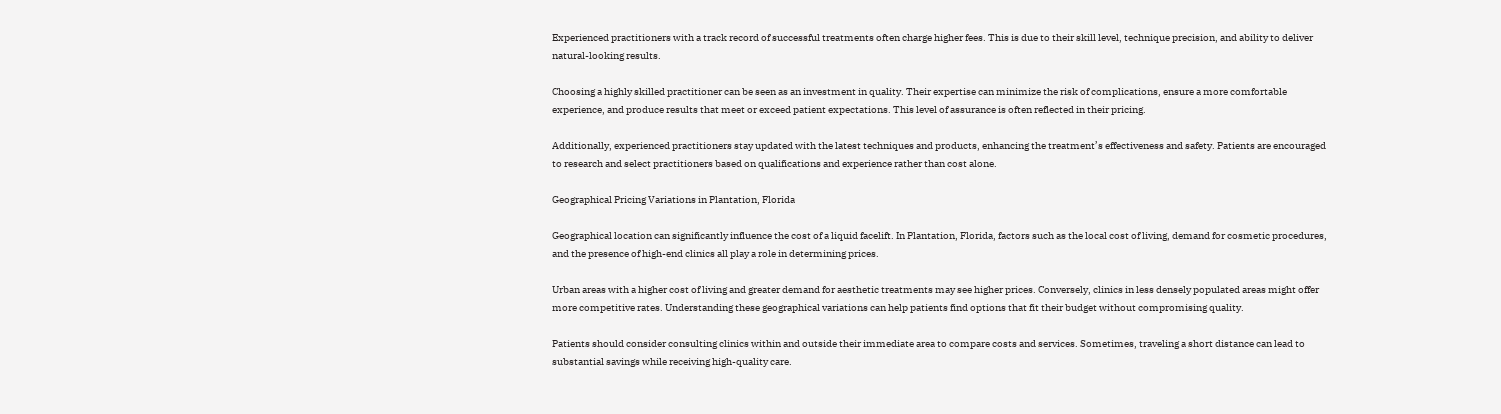Experienced practitioners with a track record of successful treatments often charge higher fees. This is due to their skill level, technique precision, and ability to deliver natural-looking results.

Choosing a highly skilled practitioner can be seen as an investment in quality. Their expertise can minimize the risk of complications, ensure a more comfortable experience, and produce results that meet or exceed patient expectations. This level of assurance is often reflected in their pricing.

Additionally, experienced practitioners stay updated with the latest techniques and products, enhancing the treatment’s effectiveness and safety. Patients are encouraged to research and select practitioners based on qualifications and experience rather than cost alone.

Geographical Pricing Variations in Plantation, Florida

Geographical location can significantly influence the cost of a liquid facelift. In Plantation, Florida, factors such as the local cost of living, demand for cosmetic procedures, and the presence of high-end clinics all play a role in determining prices.

Urban areas with a higher cost of living and greater demand for aesthetic treatments may see higher prices. Conversely, clinics in less densely populated areas might offer more competitive rates. Understanding these geographical variations can help patients find options that fit their budget without compromising quality.

Patients should consider consulting clinics within and outside their immediate area to compare costs and services. Sometimes, traveling a short distance can lead to substantial savings while receiving high-quality care.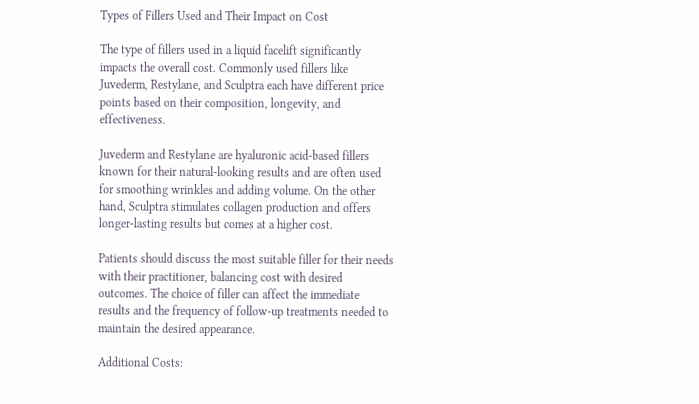Types of Fillers Used and Their Impact on Cost

The type of fillers used in a liquid facelift significantly impacts the overall cost. Commonly used fillers like Juvederm, Restylane, and Sculptra each have different price points based on their composition, longevity, and effectiveness.

Juvederm and Restylane are hyaluronic acid-based fillers known for their natural-looking results and are often used for smoothing wrinkles and adding volume. On the other hand, Sculptra stimulates collagen production and offers longer-lasting results but comes at a higher cost.

Patients should discuss the most suitable filler for their needs with their practitioner, balancing cost with desired outcomes. The choice of filler can affect the immediate results and the frequency of follow-up treatments needed to maintain the desired appearance.

Additional Costs: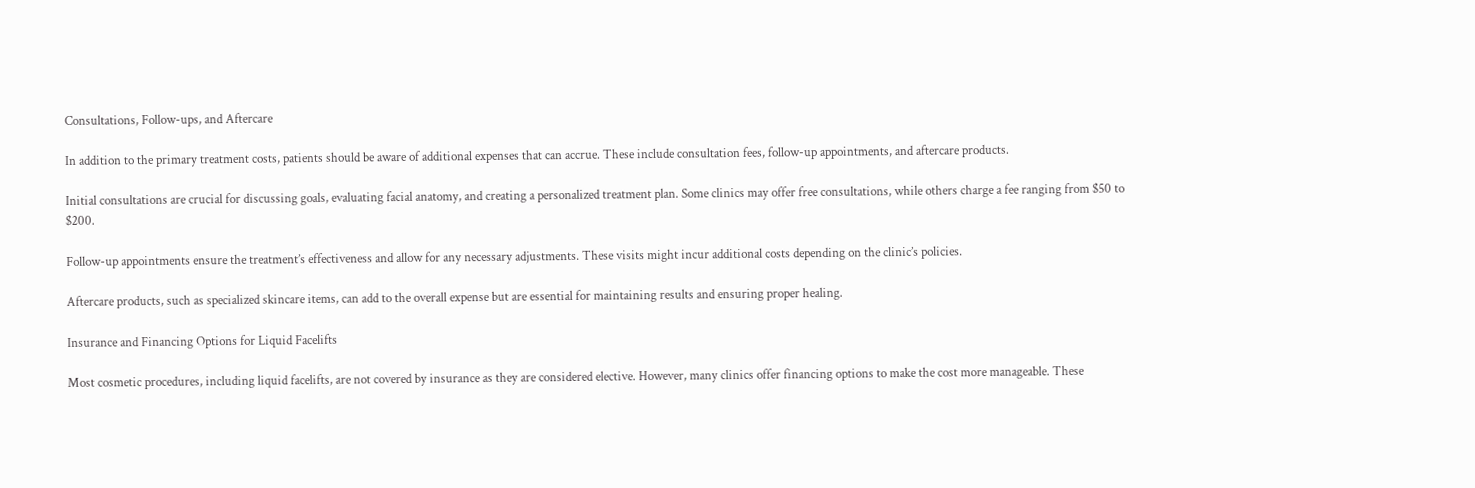Consultations, Follow-ups, and Aftercare

In addition to the primary treatment costs, patients should be aware of additional expenses that can accrue. These include consultation fees, follow-up appointments, and aftercare products.

Initial consultations are crucial for discussing goals, evaluating facial anatomy, and creating a personalized treatment plan. Some clinics may offer free consultations, while others charge a fee ranging from $50 to $200.

Follow-up appointments ensure the treatment’s effectiveness and allow for any necessary adjustments. These visits might incur additional costs depending on the clinic’s policies.

Aftercare products, such as specialized skincare items, can add to the overall expense but are essential for maintaining results and ensuring proper healing.

Insurance and Financing Options for Liquid Facelifts

Most cosmetic procedures, including liquid facelifts, are not covered by insurance as they are considered elective. However, many clinics offer financing options to make the cost more manageable. These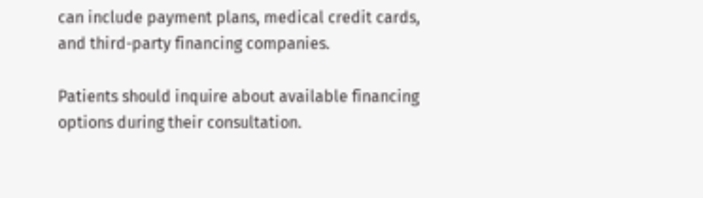can include payment plans, medical credit cards, and third-party financing companies.

Patients should inquire about available financing options during their consultation.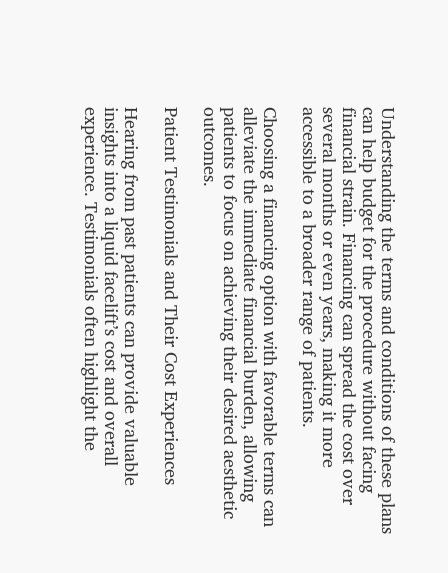Understanding the terms and conditions of these plans can help budget for the procedure without facing financial strain. Financing can spread the cost over several months or even years, making it more accessible to a broader range of patients.

Choosing a financing option with favorable terms can alleviate the immediate financial burden, allowing patients to focus on achieving their desired aesthetic outcomes.

Patient Testimonials and Their Cost Experiences

Hearing from past patients can provide valuable insights into a liquid facelift’s cost and overall experience. Testimonials often highlight the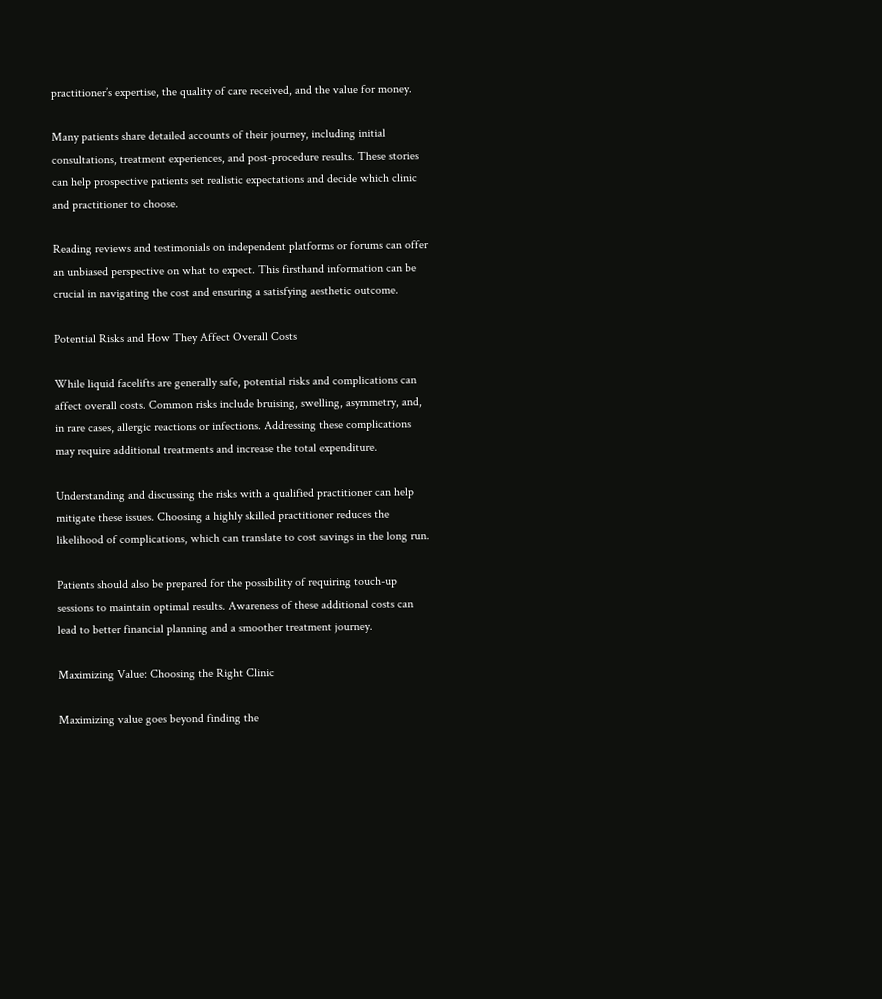practitioner’s expertise, the quality of care received, and the value for money.

Many patients share detailed accounts of their journey, including initial consultations, treatment experiences, and post-procedure results. These stories can help prospective patients set realistic expectations and decide which clinic and practitioner to choose.

Reading reviews and testimonials on independent platforms or forums can offer an unbiased perspective on what to expect. This firsthand information can be crucial in navigating the cost and ensuring a satisfying aesthetic outcome.

Potential Risks and How They Affect Overall Costs

While liquid facelifts are generally safe, potential risks and complications can affect overall costs. Common risks include bruising, swelling, asymmetry, and, in rare cases, allergic reactions or infections. Addressing these complications may require additional treatments and increase the total expenditure.

Understanding and discussing the risks with a qualified practitioner can help mitigate these issues. Choosing a highly skilled practitioner reduces the likelihood of complications, which can translate to cost savings in the long run.

Patients should also be prepared for the possibility of requiring touch-up sessions to maintain optimal results. Awareness of these additional costs can lead to better financial planning and a smoother treatment journey.

Maximizing Value: Choosing the Right Clinic

Maximizing value goes beyond finding the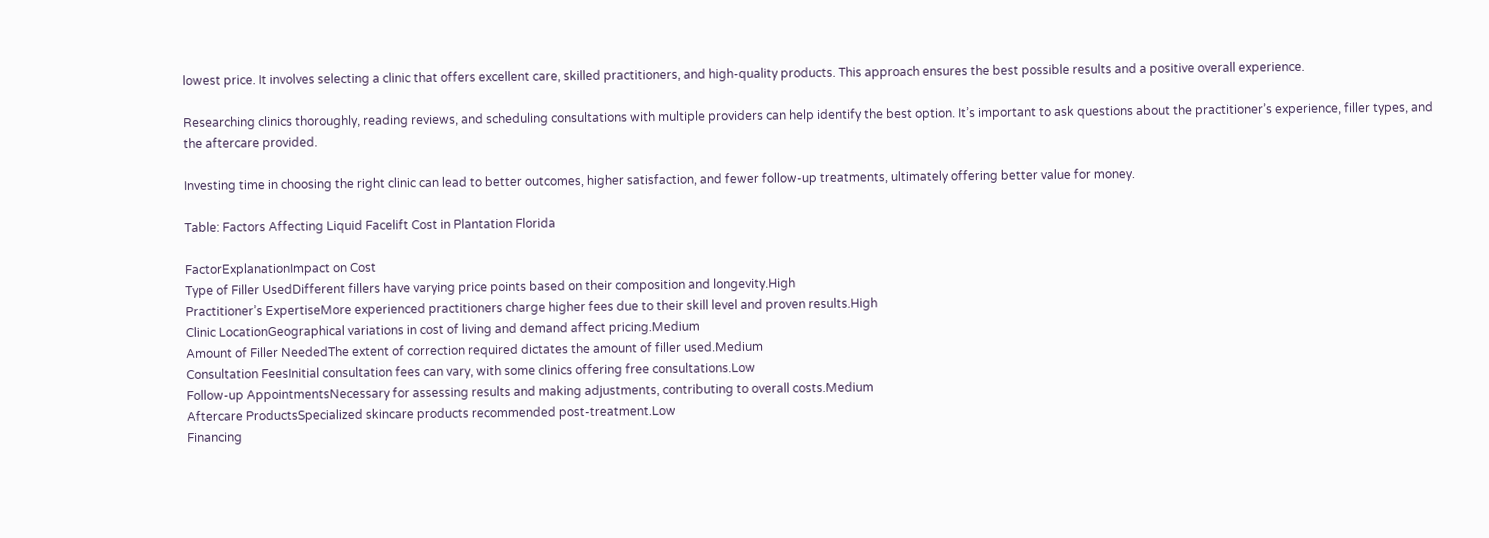lowest price. It involves selecting a clinic that offers excellent care, skilled practitioners, and high-quality products. This approach ensures the best possible results and a positive overall experience.

Researching clinics thoroughly, reading reviews, and scheduling consultations with multiple providers can help identify the best option. It’s important to ask questions about the practitioner’s experience, filler types, and the aftercare provided.

Investing time in choosing the right clinic can lead to better outcomes, higher satisfaction, and fewer follow-up treatments, ultimately offering better value for money.

Table: Factors Affecting Liquid Facelift Cost in Plantation Florida

FactorExplanationImpact on Cost
Type of Filler UsedDifferent fillers have varying price points based on their composition and longevity.High
Practitioner’s ExpertiseMore experienced practitioners charge higher fees due to their skill level and proven results.High
Clinic LocationGeographical variations in cost of living and demand affect pricing.Medium
Amount of Filler NeededThe extent of correction required dictates the amount of filler used.Medium
Consultation FeesInitial consultation fees can vary, with some clinics offering free consultations.Low
Follow-up AppointmentsNecessary for assessing results and making adjustments, contributing to overall costs.Medium
Aftercare ProductsSpecialized skincare products recommended post-treatment.Low
Financing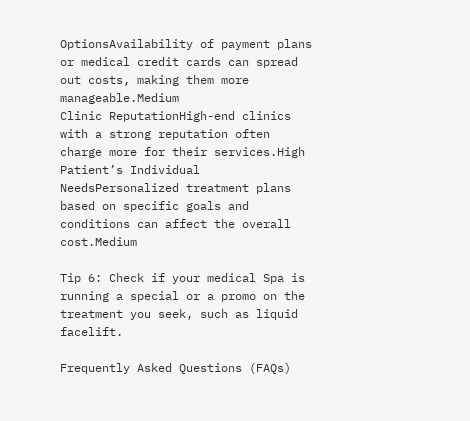OptionsAvailability of payment plans or medical credit cards can spread out costs, making them more manageable.Medium
Clinic ReputationHigh-end clinics with a strong reputation often charge more for their services.High
Patient’s Individual NeedsPersonalized treatment plans based on specific goals and conditions can affect the overall cost.Medium

Tip 6: Check if your medical Spa is running a special or a promo on the treatment you seek, such as liquid facelift.

Frequently Asked Questions (FAQs)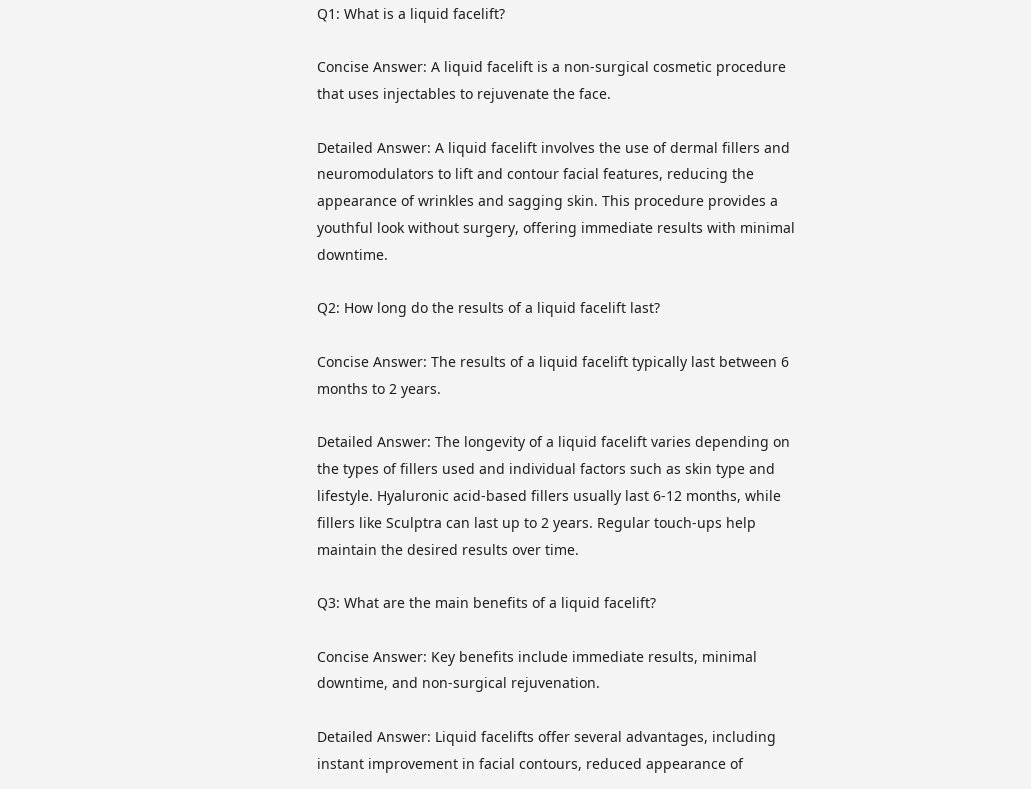Q1: What is a liquid facelift?

Concise Answer: A liquid facelift is a non-surgical cosmetic procedure that uses injectables to rejuvenate the face.

Detailed Answer: A liquid facelift involves the use of dermal fillers and neuromodulators to lift and contour facial features, reducing the appearance of wrinkles and sagging skin. This procedure provides a youthful look without surgery, offering immediate results with minimal downtime.

Q2: How long do the results of a liquid facelift last?

Concise Answer: The results of a liquid facelift typically last between 6 months to 2 years.

Detailed Answer: The longevity of a liquid facelift varies depending on the types of fillers used and individual factors such as skin type and lifestyle. Hyaluronic acid-based fillers usually last 6-12 months, while fillers like Sculptra can last up to 2 years. Regular touch-ups help maintain the desired results over time.

Q3: What are the main benefits of a liquid facelift?

Concise Answer: Key benefits include immediate results, minimal downtime, and non-surgical rejuvenation.

Detailed Answer: Liquid facelifts offer several advantages, including instant improvement in facial contours, reduced appearance of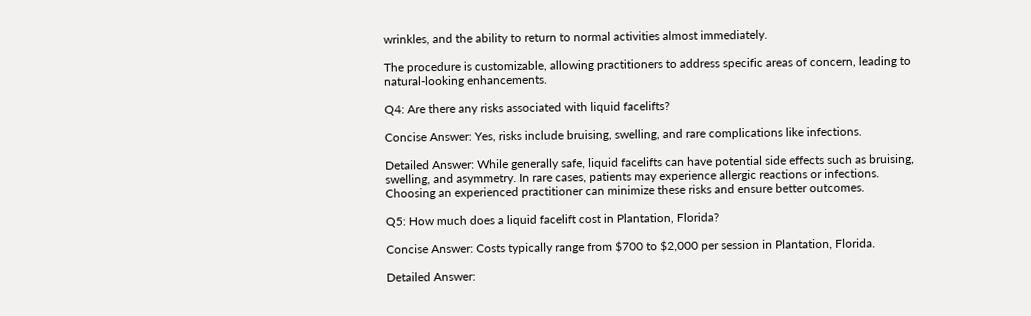wrinkles, and the ability to return to normal activities almost immediately.

The procedure is customizable, allowing practitioners to address specific areas of concern, leading to natural-looking enhancements.

Q4: Are there any risks associated with liquid facelifts?

Concise Answer: Yes, risks include bruising, swelling, and rare complications like infections.

Detailed Answer: While generally safe, liquid facelifts can have potential side effects such as bruising, swelling, and asymmetry. In rare cases, patients may experience allergic reactions or infections. Choosing an experienced practitioner can minimize these risks and ensure better outcomes.

Q5: How much does a liquid facelift cost in Plantation, Florida?

Concise Answer: Costs typically range from $700 to $2,000 per session in Plantation, Florida.

Detailed Answer: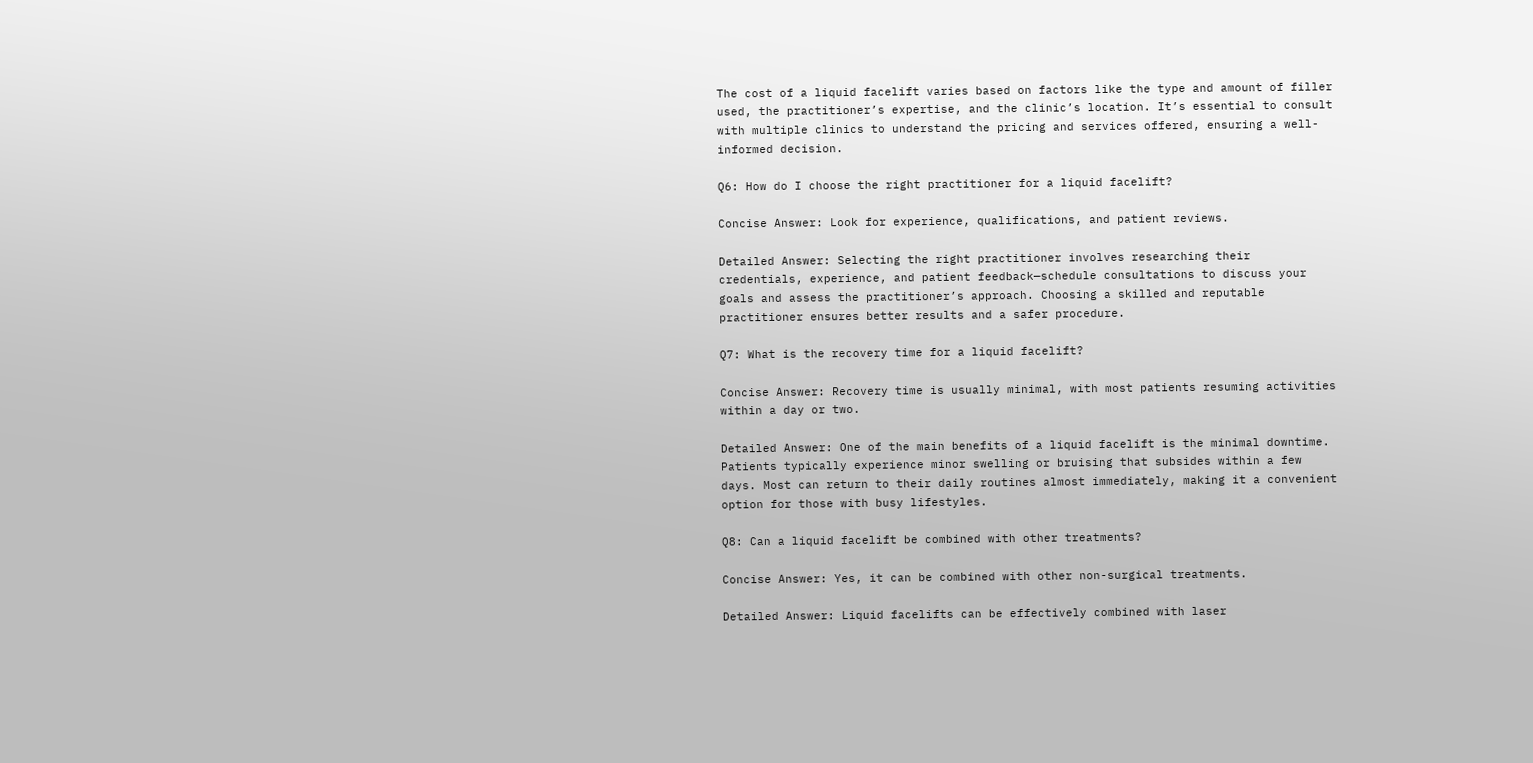The cost of a liquid facelift varies based on factors like the type and amount of filler used, the practitioner’s expertise, and the clinic’s location. It’s essential to consult with multiple clinics to understand the pricing and services offered, ensuring a well-informed decision.

Q6: How do I choose the right practitioner for a liquid facelift?

Concise Answer: Look for experience, qualifications, and patient reviews.

Detailed Answer: Selecting the right practitioner involves researching their credentials, experience, and patient feedback—schedule consultations to discuss your goals and assess the practitioner’s approach. Choosing a skilled and reputable practitioner ensures better results and a safer procedure.

Q7: What is the recovery time for a liquid facelift?

Concise Answer: Recovery time is usually minimal, with most patients resuming activities within a day or two.

Detailed Answer: One of the main benefits of a liquid facelift is the minimal downtime. Patients typically experience minor swelling or bruising that subsides within a few days. Most can return to their daily routines almost immediately, making it a convenient option for those with busy lifestyles.

Q8: Can a liquid facelift be combined with other treatments?

Concise Answer: Yes, it can be combined with other non-surgical treatments.

Detailed Answer: Liquid facelifts can be effectively combined with laser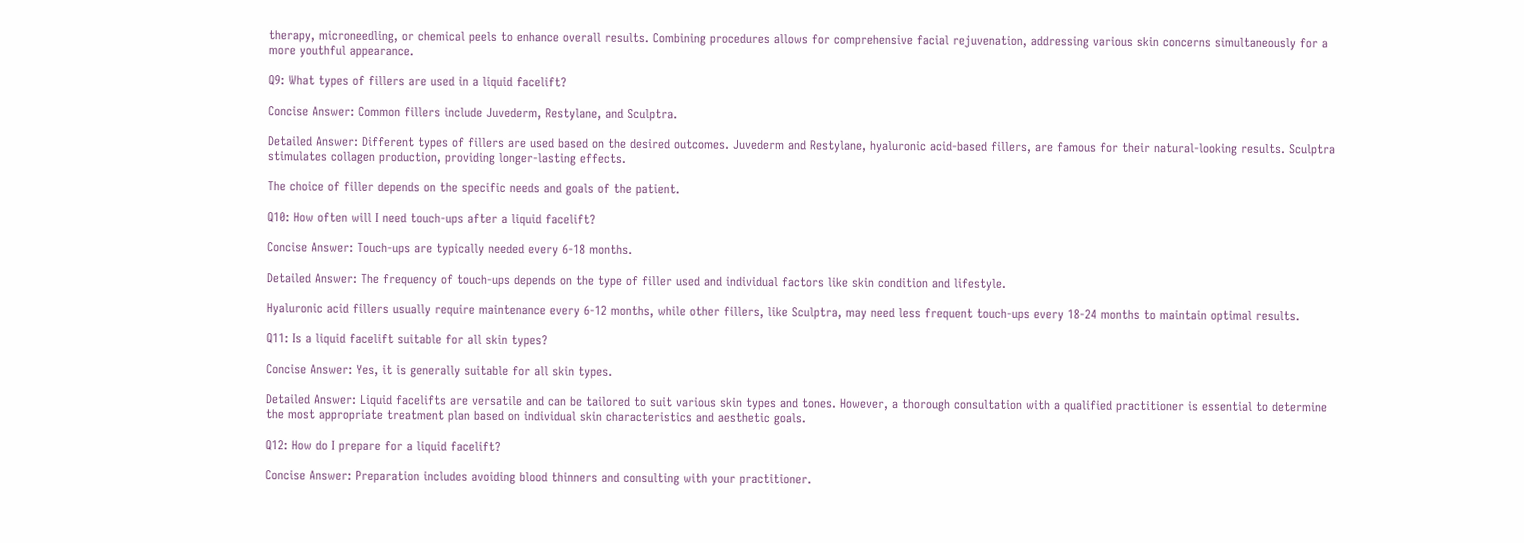therapy, microneedling, or chemical peels to enhance overall results. Combining procedures allows for comprehensive facial rejuvenation, addressing various skin concerns simultaneously for a more youthful appearance.

Q9: What types of fillers are used in a liquid facelift?

Concise Answer: Common fillers include Juvederm, Restylane, and Sculptra.

Detailed Answer: Different types of fillers are used based on the desired outcomes. Juvederm and Restylane, hyaluronic acid-based fillers, are famous for their natural-looking results. Sculptra stimulates collagen production, providing longer-lasting effects.

The choice of filler depends on the specific needs and goals of the patient.

Q10: How often will I need touch-ups after a liquid facelift?

Concise Answer: Touch-ups are typically needed every 6-18 months.

Detailed Answer: The frequency of touch-ups depends on the type of filler used and individual factors like skin condition and lifestyle.

Hyaluronic acid fillers usually require maintenance every 6-12 months, while other fillers, like Sculptra, may need less frequent touch-ups every 18-24 months to maintain optimal results.

Q11: Is a liquid facelift suitable for all skin types?

Concise Answer: Yes, it is generally suitable for all skin types.

Detailed Answer: Liquid facelifts are versatile and can be tailored to suit various skin types and tones. However, a thorough consultation with a qualified practitioner is essential to determine the most appropriate treatment plan based on individual skin characteristics and aesthetic goals.

Q12: How do I prepare for a liquid facelift?

Concise Answer: Preparation includes avoiding blood thinners and consulting with your practitioner.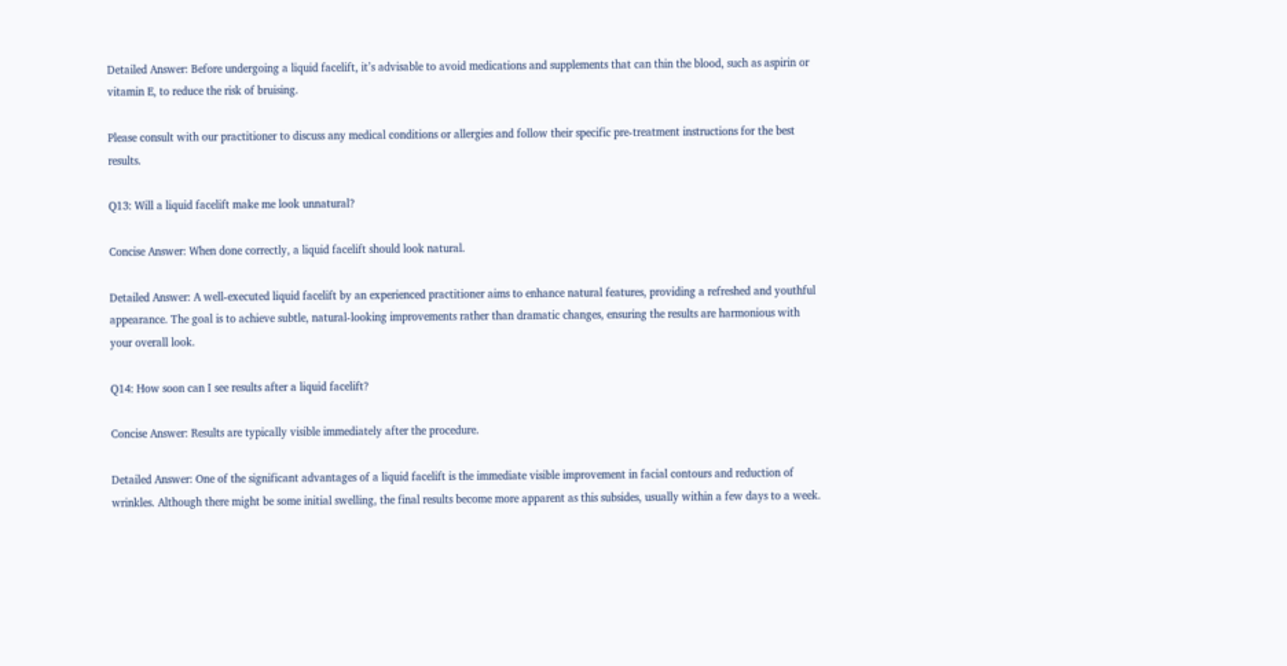Detailed Answer: Before undergoing a liquid facelift, it’s advisable to avoid medications and supplements that can thin the blood, such as aspirin or vitamin E, to reduce the risk of bruising.

Please consult with our practitioner to discuss any medical conditions or allergies and follow their specific pre-treatment instructions for the best results.

Q13: Will a liquid facelift make me look unnatural?

Concise Answer: When done correctly, a liquid facelift should look natural.

Detailed Answer: A well-executed liquid facelift by an experienced practitioner aims to enhance natural features, providing a refreshed and youthful appearance. The goal is to achieve subtle, natural-looking improvements rather than dramatic changes, ensuring the results are harmonious with your overall look.

Q14: How soon can I see results after a liquid facelift?

Concise Answer: Results are typically visible immediately after the procedure.

Detailed Answer: One of the significant advantages of a liquid facelift is the immediate visible improvement in facial contours and reduction of wrinkles. Although there might be some initial swelling, the final results become more apparent as this subsides, usually within a few days to a week.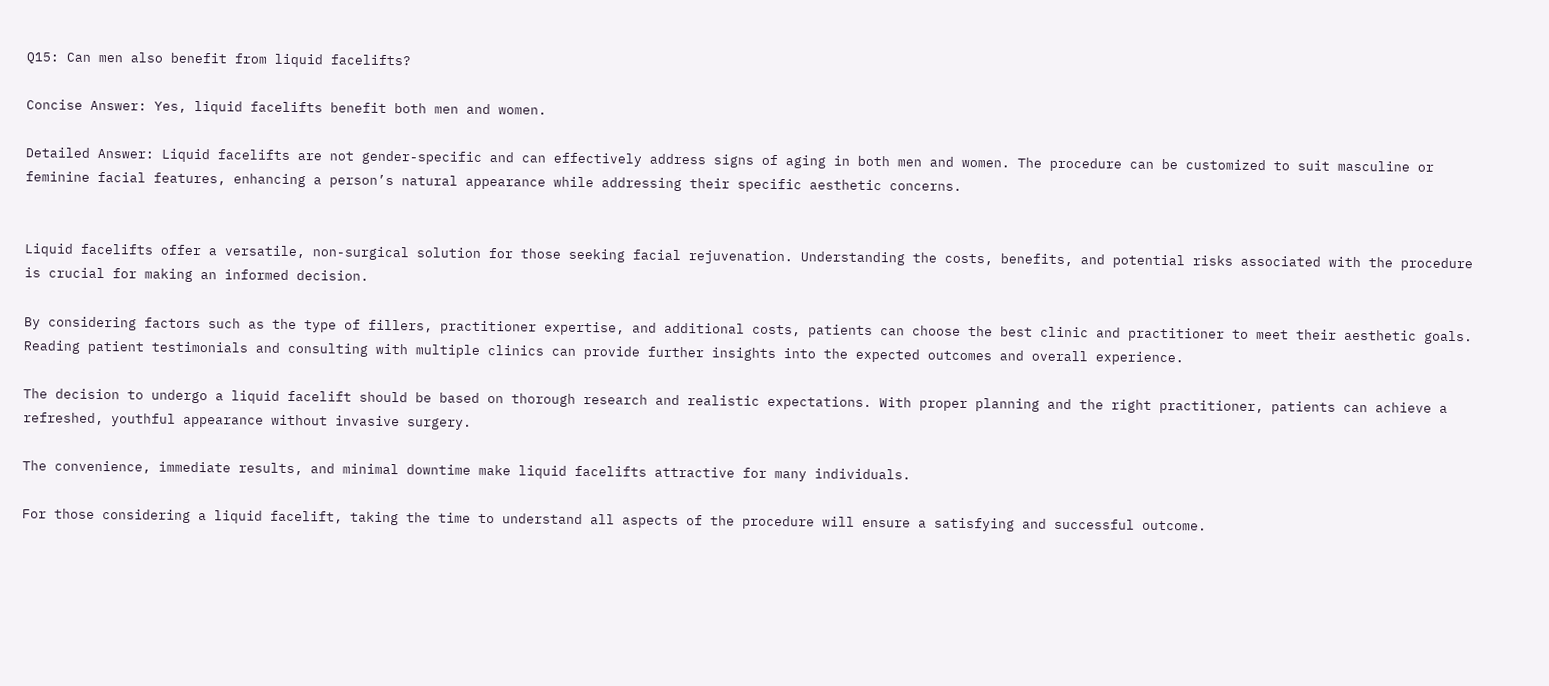Q15: Can men also benefit from liquid facelifts?

Concise Answer: Yes, liquid facelifts benefit both men and women.

Detailed Answer: Liquid facelifts are not gender-specific and can effectively address signs of aging in both men and women. The procedure can be customized to suit masculine or feminine facial features, enhancing a person’s natural appearance while addressing their specific aesthetic concerns.


Liquid facelifts offer a versatile, non-surgical solution for those seeking facial rejuvenation. Understanding the costs, benefits, and potential risks associated with the procedure is crucial for making an informed decision.

By considering factors such as the type of fillers, practitioner expertise, and additional costs, patients can choose the best clinic and practitioner to meet their aesthetic goals. Reading patient testimonials and consulting with multiple clinics can provide further insights into the expected outcomes and overall experience.

The decision to undergo a liquid facelift should be based on thorough research and realistic expectations. With proper planning and the right practitioner, patients can achieve a refreshed, youthful appearance without invasive surgery.

The convenience, immediate results, and minimal downtime make liquid facelifts attractive for many individuals.

For those considering a liquid facelift, taking the time to understand all aspects of the procedure will ensure a satisfying and successful outcome.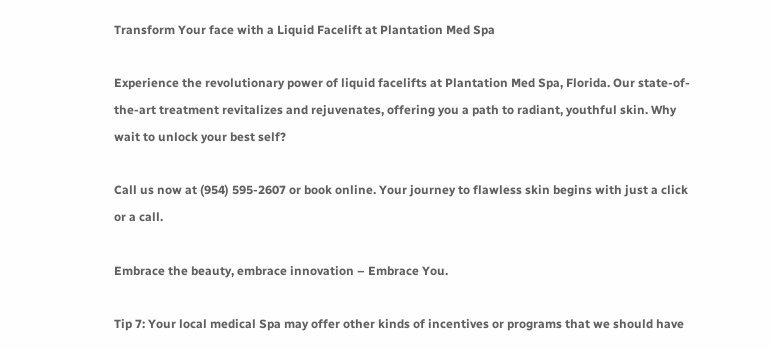Transform Your face with a Liquid Facelift at Plantation Med Spa

Experience the revolutionary power of liquid facelifts at Plantation Med Spa, Florida. Our state-of-the-art treatment revitalizes and rejuvenates, offering you a path to radiant, youthful skin. Why wait to unlock your best self?

Call us now at (954) 595-2607 or book online. Your journey to flawless skin begins with just a click or a call.

Embrace the beauty, embrace innovation – Embrace You.

Tip 7: Your local medical Spa may offer other kinds of incentives or programs that we should have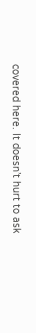covered here. It doesn’t hurt to ask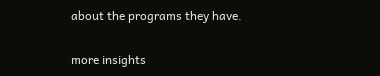about the programs they have.

more insights